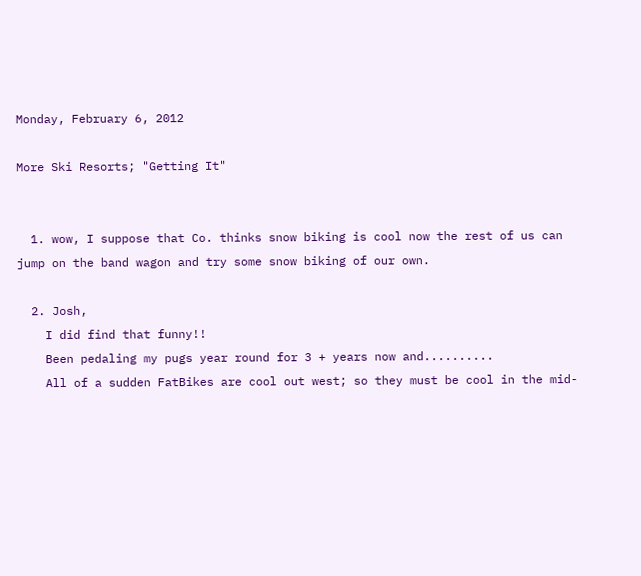Monday, February 6, 2012

More Ski Resorts; "Getting It"


  1. wow, I suppose that Co. thinks snow biking is cool now the rest of us can jump on the band wagon and try some snow biking of our own.

  2. Josh,
    I did find that funny!!
    Been pedaling my pugs year round for 3 + years now and..........
    All of a sudden FatBikes are cool out west; so they must be cool in the mid-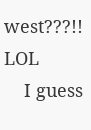west???!! LOL
    I guess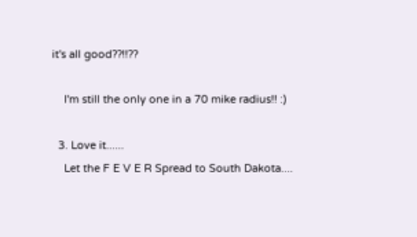it's all good??!!??

    I'm still the only one in a 70 mike radius!! :)

  3. Love it......
    Let the F E V E R Spread to South Dakota....